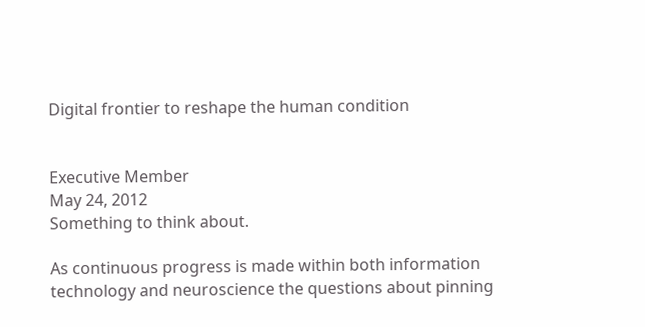Digital frontier to reshape the human condition


Executive Member
May 24, 2012
Something to think about.

As continuous progress is made within both information technology and neuroscience the questions about pinning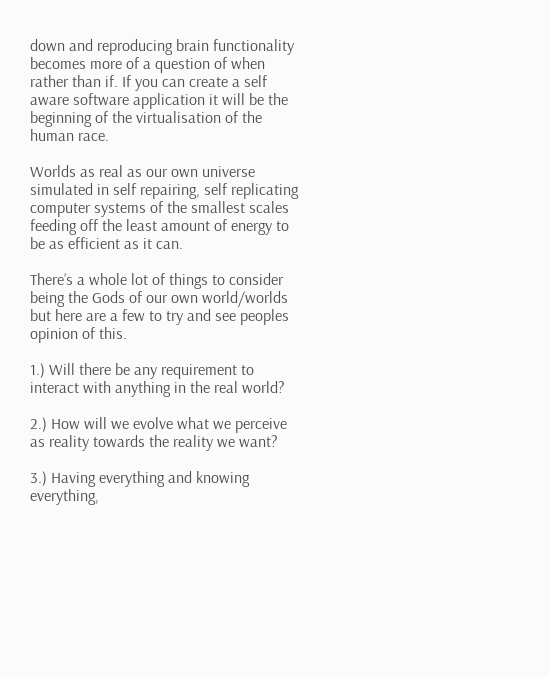down and reproducing brain functionality becomes more of a question of when rather than if. If you can create a self aware software application it will be the beginning of the virtualisation of the human race.

Worlds as real as our own universe simulated in self repairing, self replicating computer systems of the smallest scales feeding off the least amount of energy to be as efficient as it can.

There’s a whole lot of things to consider being the Gods of our own world/worlds but here are a few to try and see peoples opinion of this.

1.) Will there be any requirement to interact with anything in the real world?

2.) How will we evolve what we perceive as reality towards the reality we want?

3.) Having everything and knowing everything,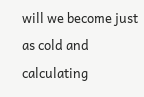will we become just as cold and calculating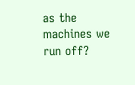as the machines we run off?